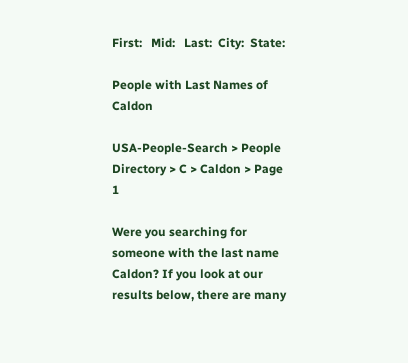First:   Mid:   Last:  City:  State:

People with Last Names of Caldon

USA-People-Search > People Directory > C > Caldon > Page 1

Were you searching for someone with the last name Caldon? If you look at our results below, there are many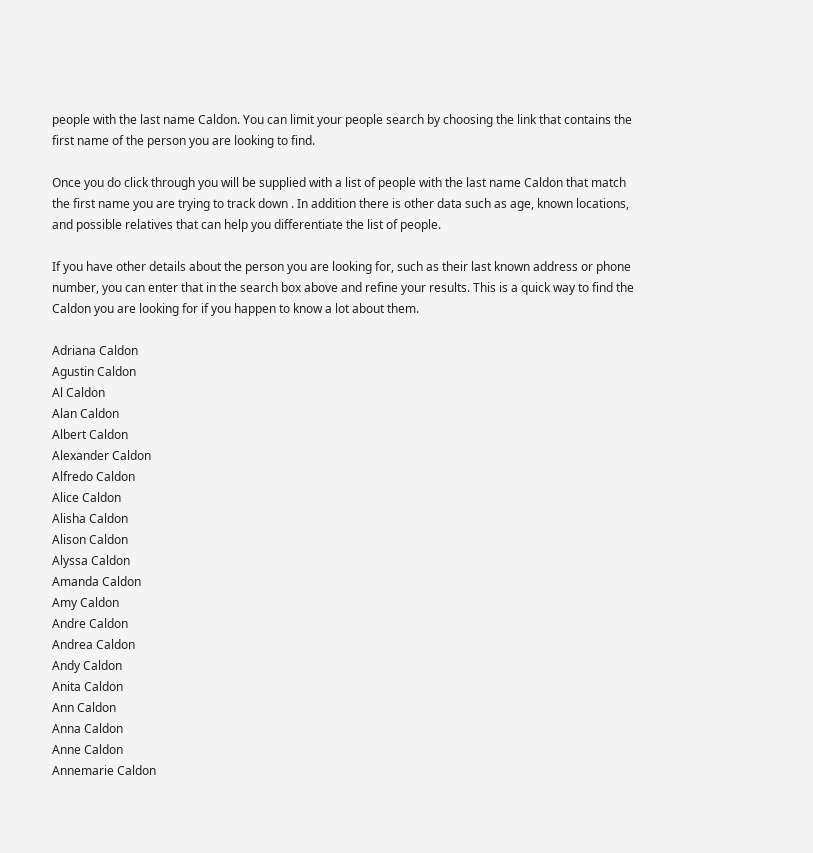people with the last name Caldon. You can limit your people search by choosing the link that contains the first name of the person you are looking to find.

Once you do click through you will be supplied with a list of people with the last name Caldon that match the first name you are trying to track down . In addition there is other data such as age, known locations, and possible relatives that can help you differentiate the list of people.

If you have other details about the person you are looking for, such as their last known address or phone number, you can enter that in the search box above and refine your results. This is a quick way to find the Caldon you are looking for if you happen to know a lot about them.

Adriana Caldon
Agustin Caldon
Al Caldon
Alan Caldon
Albert Caldon
Alexander Caldon
Alfredo Caldon
Alice Caldon
Alisha Caldon
Alison Caldon
Alyssa Caldon
Amanda Caldon
Amy Caldon
Andre Caldon
Andrea Caldon
Andy Caldon
Anita Caldon
Ann Caldon
Anna Caldon
Anne Caldon
Annemarie Caldon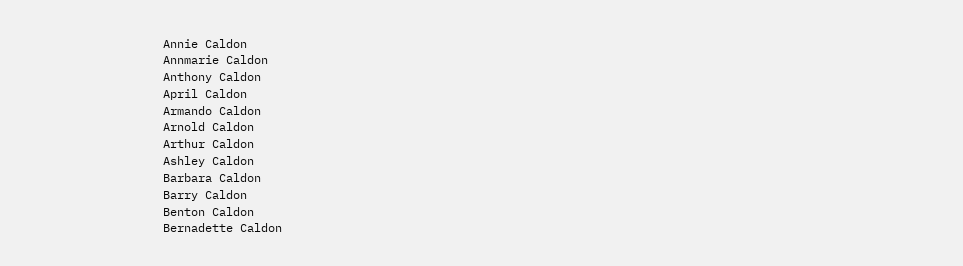Annie Caldon
Annmarie Caldon
Anthony Caldon
April Caldon
Armando Caldon
Arnold Caldon
Arthur Caldon
Ashley Caldon
Barbara Caldon
Barry Caldon
Benton Caldon
Bernadette Caldon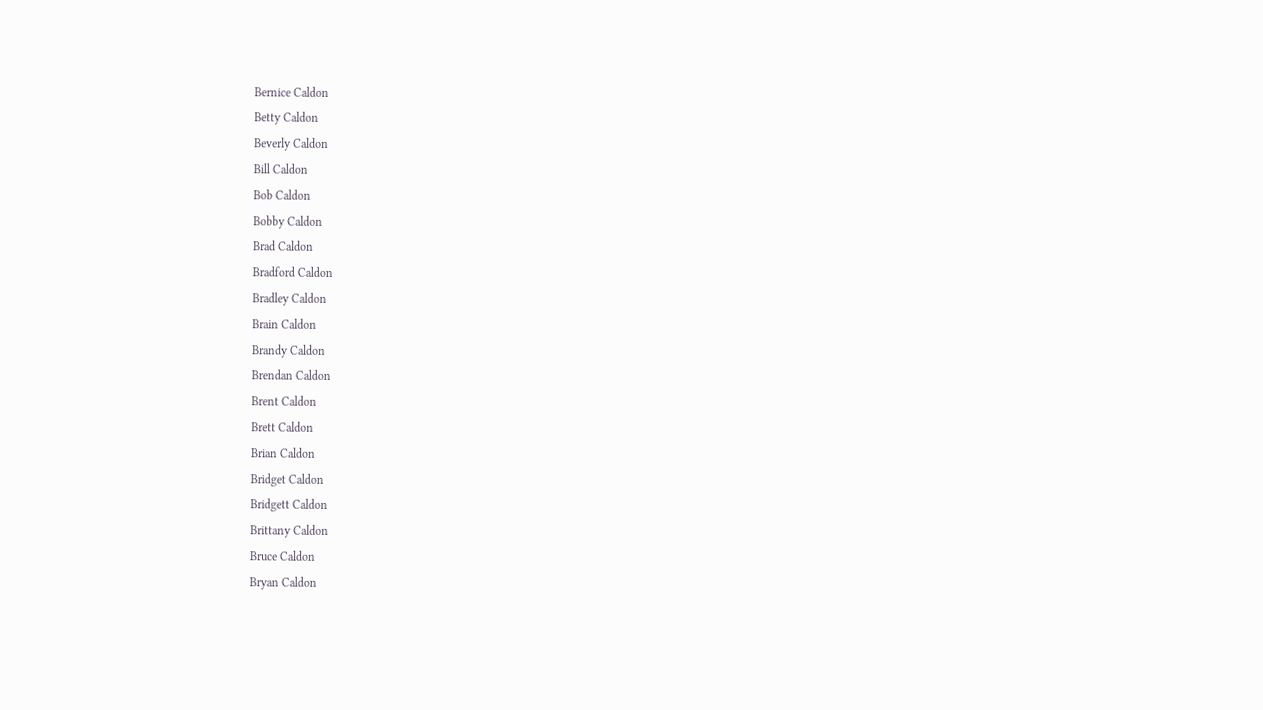Bernice Caldon
Betty Caldon
Beverly Caldon
Bill Caldon
Bob Caldon
Bobby Caldon
Brad Caldon
Bradford Caldon
Bradley Caldon
Brain Caldon
Brandy Caldon
Brendan Caldon
Brent Caldon
Brett Caldon
Brian Caldon
Bridget Caldon
Bridgett Caldon
Brittany Caldon
Bruce Caldon
Bryan Caldon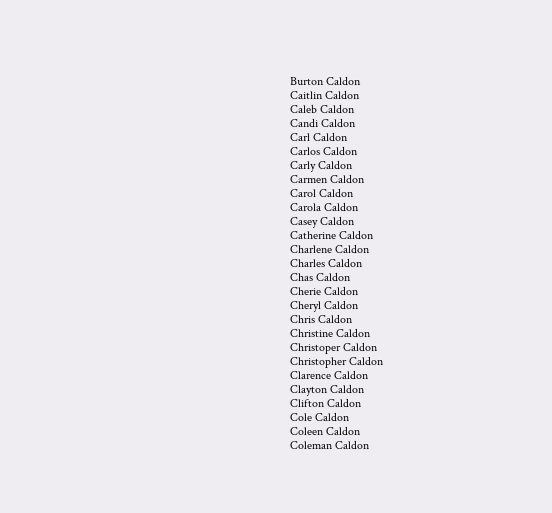Burton Caldon
Caitlin Caldon
Caleb Caldon
Candi Caldon
Carl Caldon
Carlos Caldon
Carly Caldon
Carmen Caldon
Carol Caldon
Carola Caldon
Casey Caldon
Catherine Caldon
Charlene Caldon
Charles Caldon
Chas Caldon
Cherie Caldon
Cheryl Caldon
Chris Caldon
Christine Caldon
Christoper Caldon
Christopher Caldon
Clarence Caldon
Clayton Caldon
Clifton Caldon
Cole Caldon
Coleen Caldon
Coleman Caldon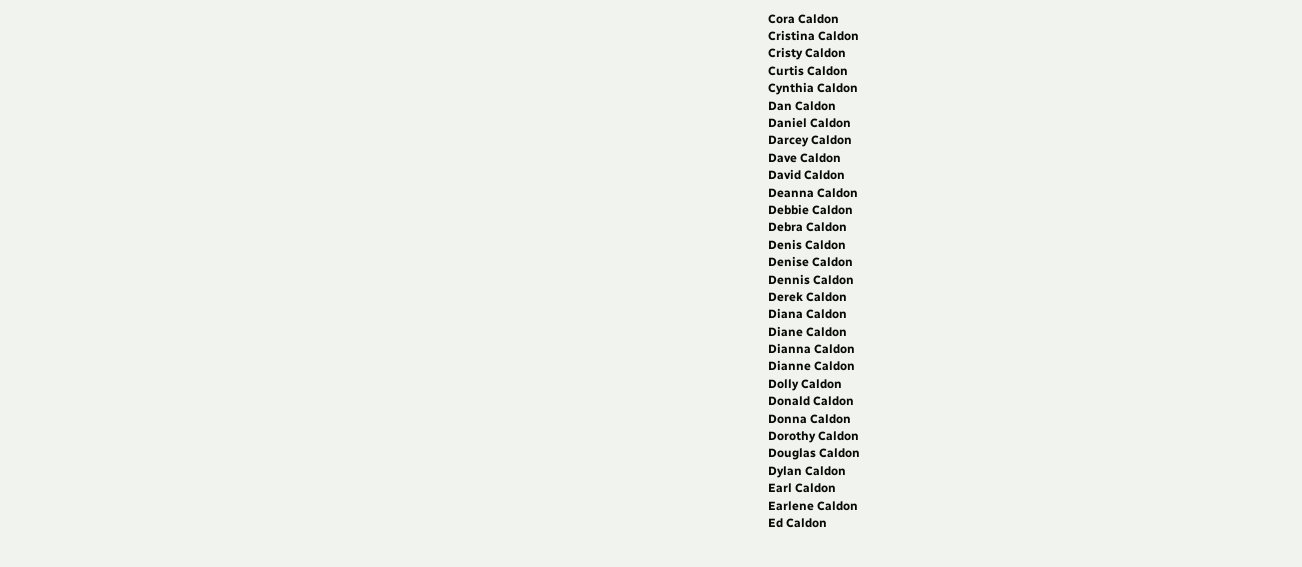Cora Caldon
Cristina Caldon
Cristy Caldon
Curtis Caldon
Cynthia Caldon
Dan Caldon
Daniel Caldon
Darcey Caldon
Dave Caldon
David Caldon
Deanna Caldon
Debbie Caldon
Debra Caldon
Denis Caldon
Denise Caldon
Dennis Caldon
Derek Caldon
Diana Caldon
Diane Caldon
Dianna Caldon
Dianne Caldon
Dolly Caldon
Donald Caldon
Donna Caldon
Dorothy Caldon
Douglas Caldon
Dylan Caldon
Earl Caldon
Earlene Caldon
Ed Caldon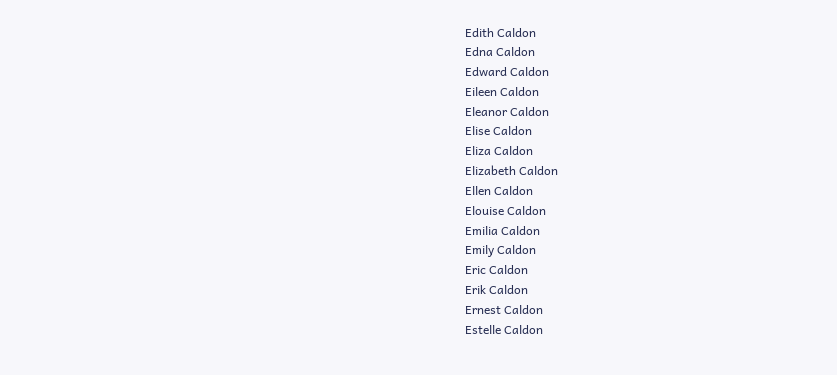Edith Caldon
Edna Caldon
Edward Caldon
Eileen Caldon
Eleanor Caldon
Elise Caldon
Eliza Caldon
Elizabeth Caldon
Ellen Caldon
Elouise Caldon
Emilia Caldon
Emily Caldon
Eric Caldon
Erik Caldon
Ernest Caldon
Estelle Caldon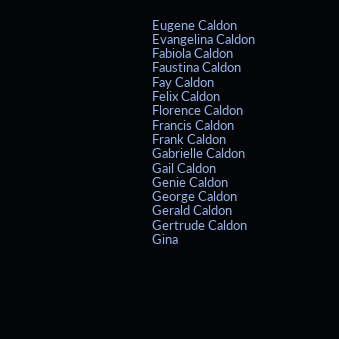Eugene Caldon
Evangelina Caldon
Fabiola Caldon
Faustina Caldon
Fay Caldon
Felix Caldon
Florence Caldon
Francis Caldon
Frank Caldon
Gabrielle Caldon
Gail Caldon
Genie Caldon
George Caldon
Gerald Caldon
Gertrude Caldon
Gina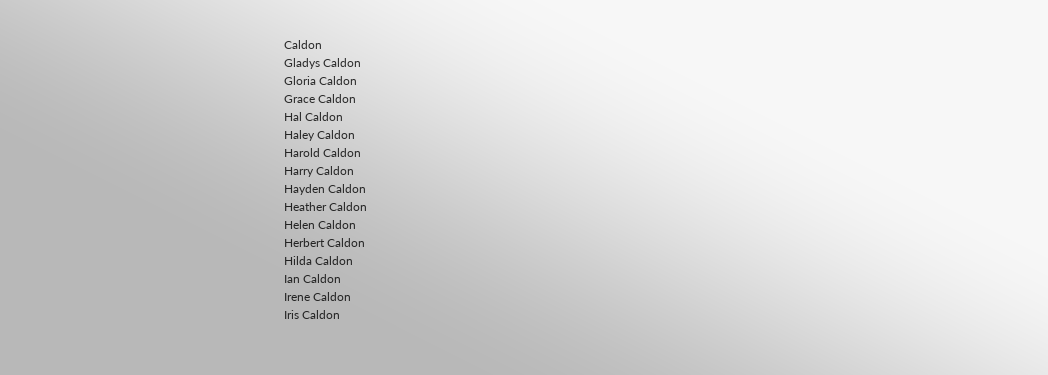Caldon
Gladys Caldon
Gloria Caldon
Grace Caldon
Hal Caldon
Haley Caldon
Harold Caldon
Harry Caldon
Hayden Caldon
Heather Caldon
Helen Caldon
Herbert Caldon
Hilda Caldon
Ian Caldon
Irene Caldon
Iris Caldon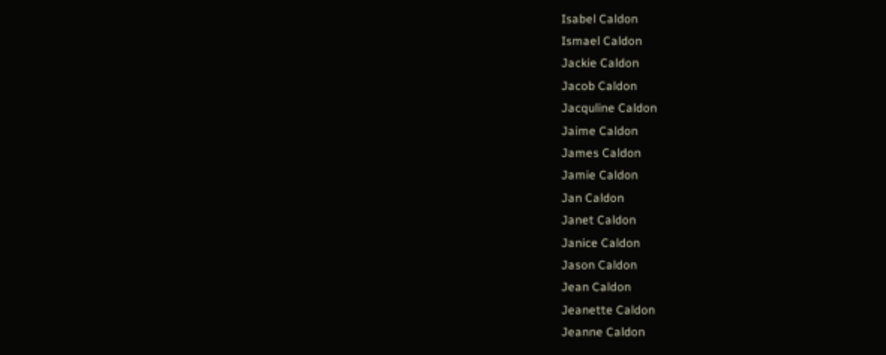Isabel Caldon
Ismael Caldon
Jackie Caldon
Jacob Caldon
Jacquline Caldon
Jaime Caldon
James Caldon
Jamie Caldon
Jan Caldon
Janet Caldon
Janice Caldon
Jason Caldon
Jean Caldon
Jeanette Caldon
Jeanne Caldon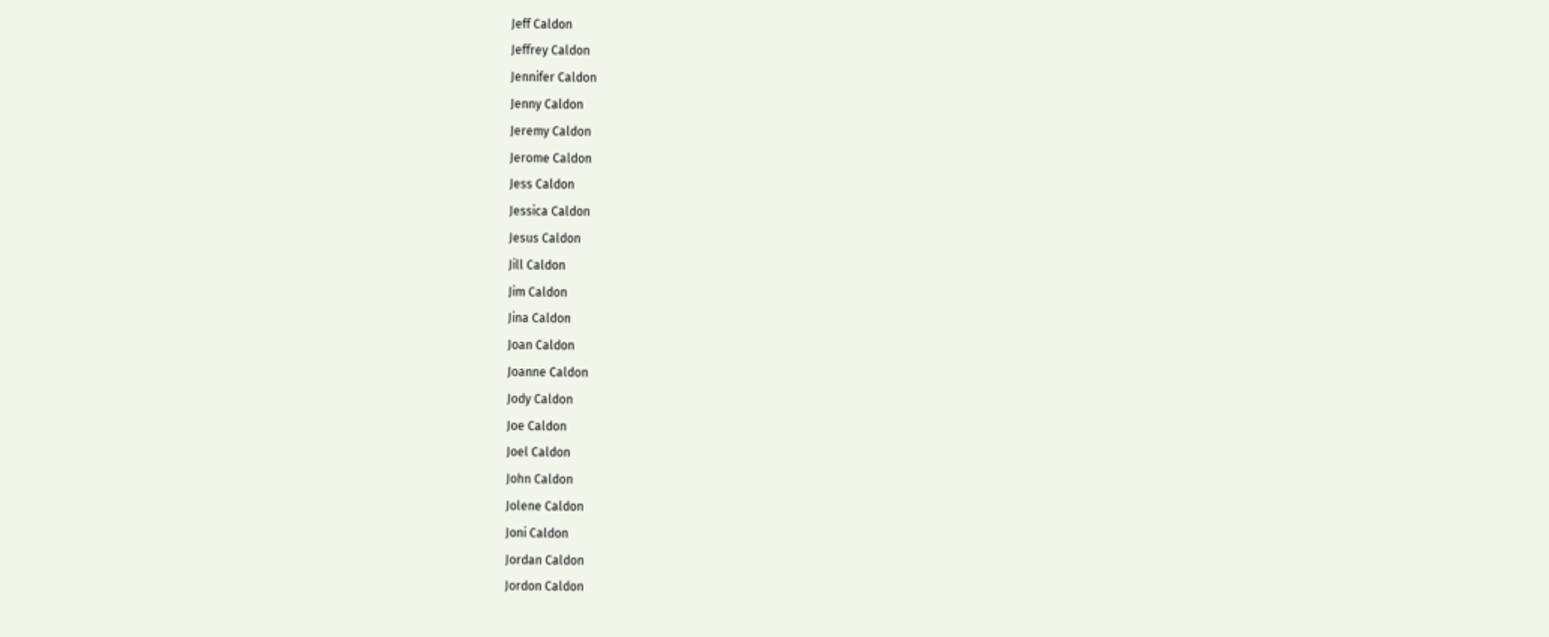Jeff Caldon
Jeffrey Caldon
Jennifer Caldon
Jenny Caldon
Jeremy Caldon
Jerome Caldon
Jess Caldon
Jessica Caldon
Jesus Caldon
Jill Caldon
Jim Caldon
Jina Caldon
Joan Caldon
Joanne Caldon
Jody Caldon
Joe Caldon
Joel Caldon
John Caldon
Jolene Caldon
Joni Caldon
Jordan Caldon
Jordon Caldon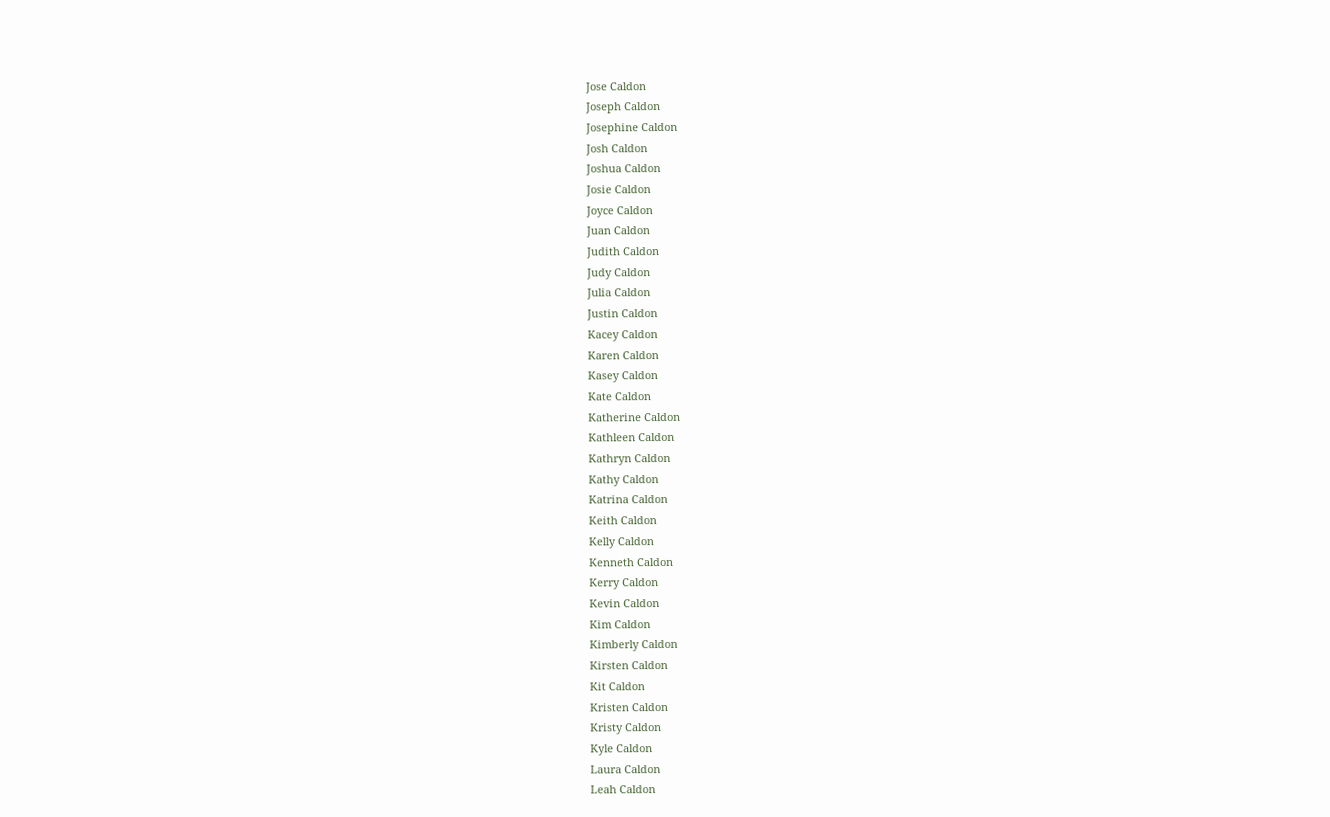Jose Caldon
Joseph Caldon
Josephine Caldon
Josh Caldon
Joshua Caldon
Josie Caldon
Joyce Caldon
Juan Caldon
Judith Caldon
Judy Caldon
Julia Caldon
Justin Caldon
Kacey Caldon
Karen Caldon
Kasey Caldon
Kate Caldon
Katherine Caldon
Kathleen Caldon
Kathryn Caldon
Kathy Caldon
Katrina Caldon
Keith Caldon
Kelly Caldon
Kenneth Caldon
Kerry Caldon
Kevin Caldon
Kim Caldon
Kimberly Caldon
Kirsten Caldon
Kit Caldon
Kristen Caldon
Kristy Caldon
Kyle Caldon
Laura Caldon
Leah Caldon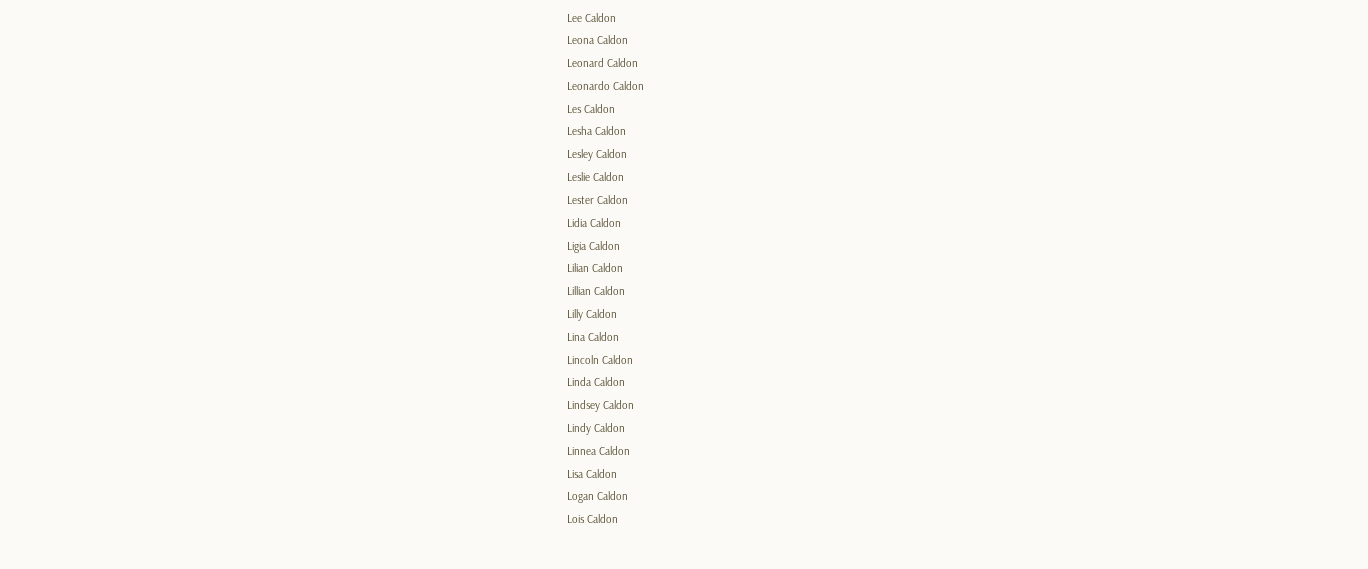Lee Caldon
Leona Caldon
Leonard Caldon
Leonardo Caldon
Les Caldon
Lesha Caldon
Lesley Caldon
Leslie Caldon
Lester Caldon
Lidia Caldon
Ligia Caldon
Lilian Caldon
Lillian Caldon
Lilly Caldon
Lina Caldon
Lincoln Caldon
Linda Caldon
Lindsey Caldon
Lindy Caldon
Linnea Caldon
Lisa Caldon
Logan Caldon
Lois Caldon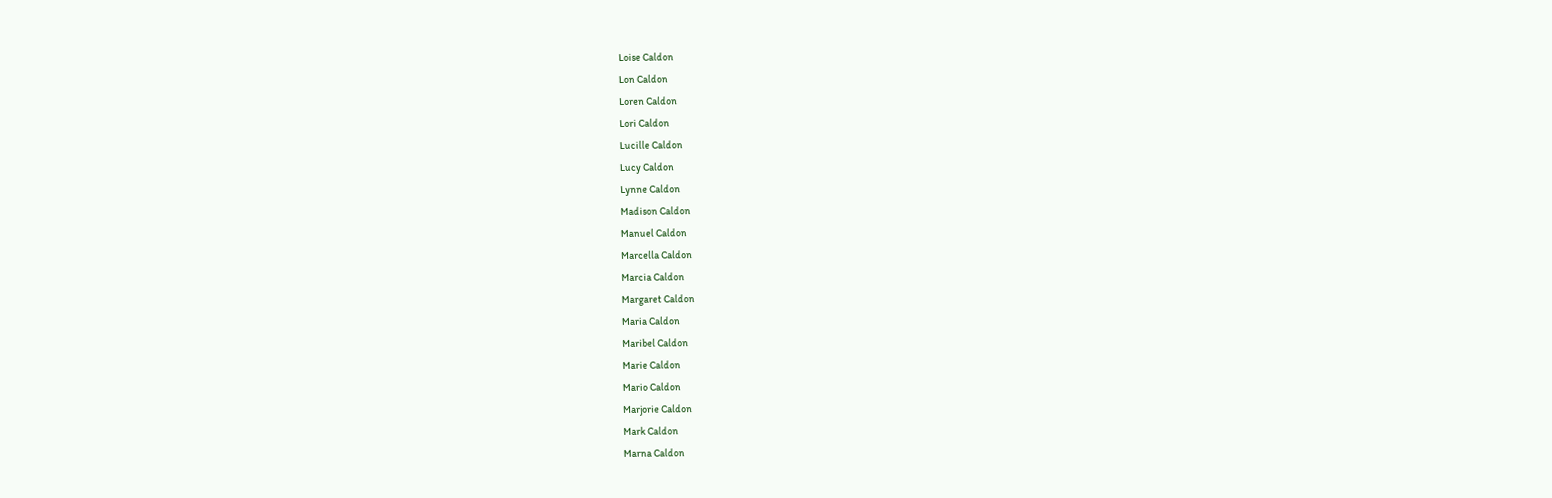Loise Caldon
Lon Caldon
Loren Caldon
Lori Caldon
Lucille Caldon
Lucy Caldon
Lynne Caldon
Madison Caldon
Manuel Caldon
Marcella Caldon
Marcia Caldon
Margaret Caldon
Maria Caldon
Maribel Caldon
Marie Caldon
Mario Caldon
Marjorie Caldon
Mark Caldon
Marna Caldon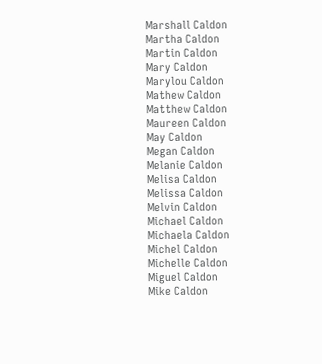Marshall Caldon
Martha Caldon
Martin Caldon
Mary Caldon
Marylou Caldon
Mathew Caldon
Matthew Caldon
Maureen Caldon
May Caldon
Megan Caldon
Melanie Caldon
Melisa Caldon
Melissa Caldon
Melvin Caldon
Michael Caldon
Michaela Caldon
Michel Caldon
Michelle Caldon
Miguel Caldon
Mike Caldon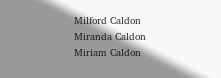Milford Caldon
Miranda Caldon
Miriam Caldon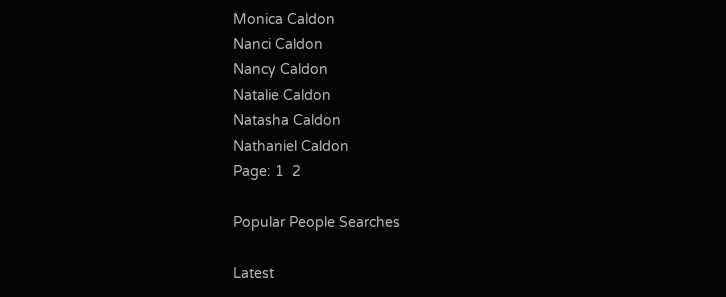Monica Caldon
Nanci Caldon
Nancy Caldon
Natalie Caldon
Natasha Caldon
Nathaniel Caldon
Page: 1  2

Popular People Searches

Latest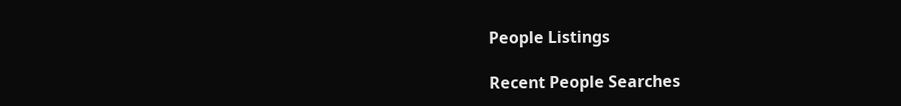People Listings

Recent People Searches